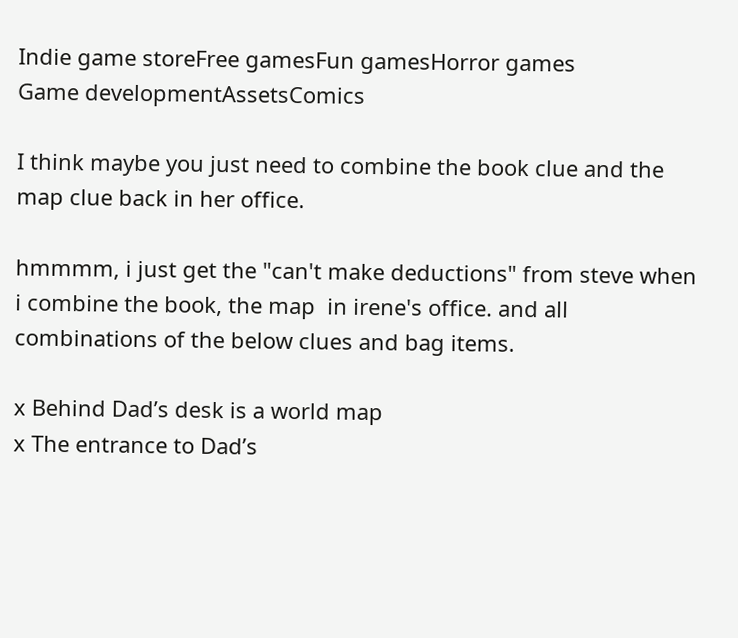Indie game storeFree gamesFun gamesHorror games
Game developmentAssetsComics

I think maybe you just need to combine the book clue and the map clue back in her office.

hmmmm, i just get the "can't make deductions" from steve when i combine the book, the map  in irene's office. and all combinations of the below clues and bag items.

x Behind Dad’s desk is a world map
x The entrance to Dad’s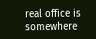real office is somewhere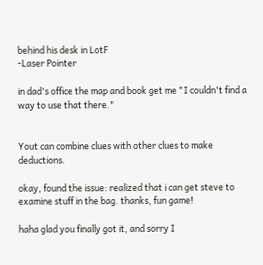behind his desk in LotF
-Laser Pointer

in dad's office the map and book get me "I couldn't find a way to use that there."


Yout can combine clues with other clues to make deductions.

okay, found the issue: realized that i can get steve to examine stuff in the bag. thanks, fun game!

haha glad you finally got it, and sorry I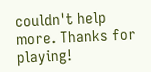couldn't help more. Thanks for playing!